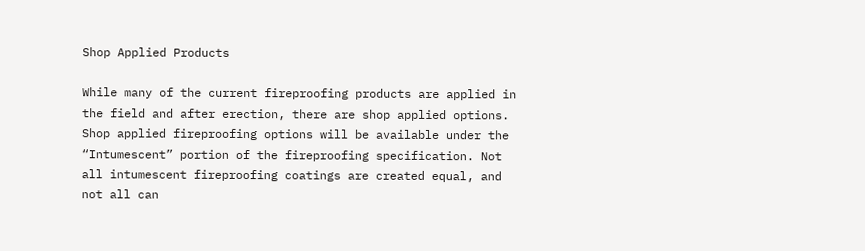Shop Applied Products

While many of the current fireproofing products are applied in the field and after erection, there are shop applied options.  Shop applied fireproofing options will be available under the “Intumescent” portion of the fireproofing specification. Not all intumescent fireproofing coatings are created equal, and not all can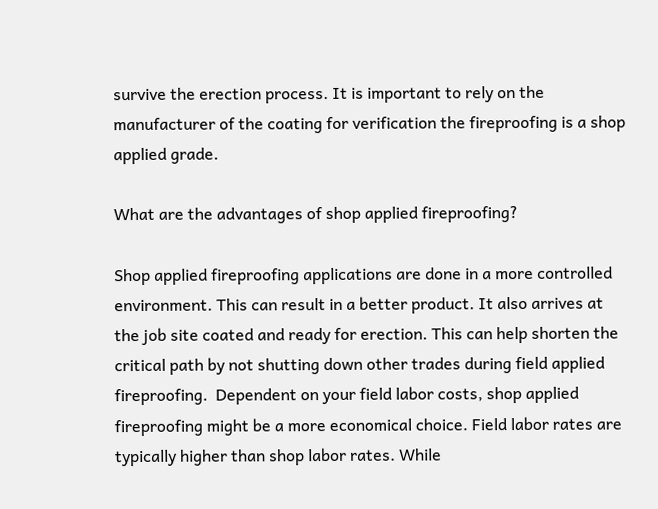survive the erection process. It is important to rely on the manufacturer of the coating for verification the fireproofing is a shop applied grade.

What are the advantages of shop applied fireproofing?

Shop applied fireproofing applications are done in a more controlled environment. This can result in a better product. It also arrives at the job site coated and ready for erection. This can help shorten the critical path by not shutting down other trades during field applied fireproofing.  Dependent on your field labor costs, shop applied fireproofing might be a more economical choice. Field labor rates are typically higher than shop labor rates. While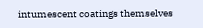intumescent coatings themselves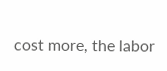cost more, the labor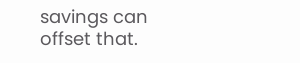savings can offset that.